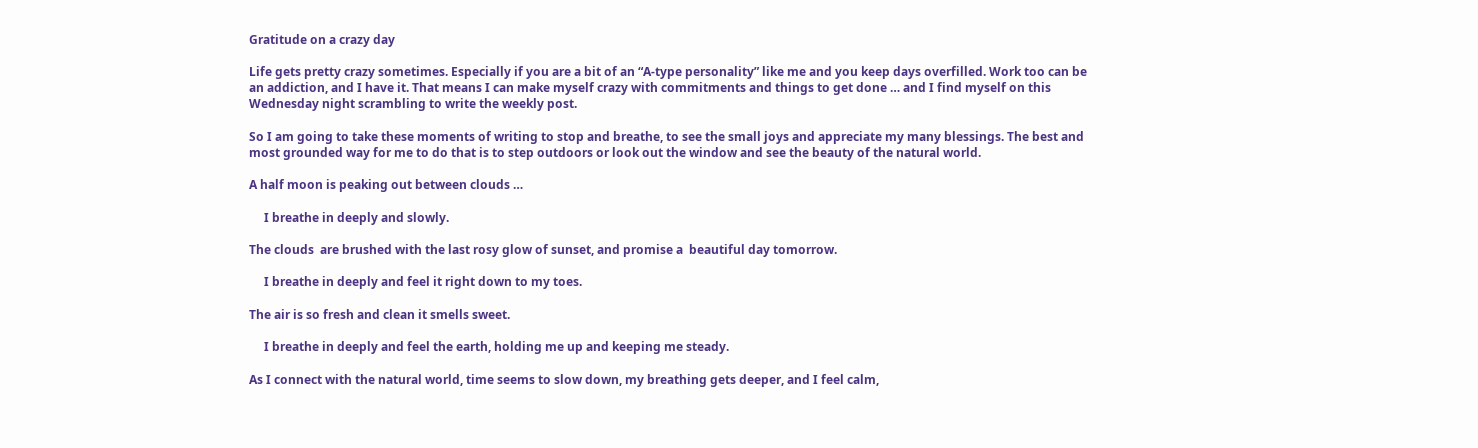Gratitude on a crazy day

Life gets pretty crazy sometimes. Especially if you are a bit of an “A-type personality” like me and you keep days overfilled. Work too can be an addiction, and I have it. That means I can make myself crazy with commitments and things to get done … and I find myself on this Wednesday night scrambling to write the weekly post.

So I am going to take these moments of writing to stop and breathe, to see the small joys and appreciate my many blessings. The best and most grounded way for me to do that is to step outdoors or look out the window and see the beauty of the natural world.

A half moon is peaking out between clouds …

     I breathe in deeply and slowly.

The clouds  are brushed with the last rosy glow of sunset, and promise a  beautiful day tomorrow.

     I breathe in deeply and feel it right down to my toes.

The air is so fresh and clean it smells sweet.

     I breathe in deeply and feel the earth, holding me up and keeping me steady.

As I connect with the natural world, time seems to slow down, my breathing gets deeper, and I feel calm,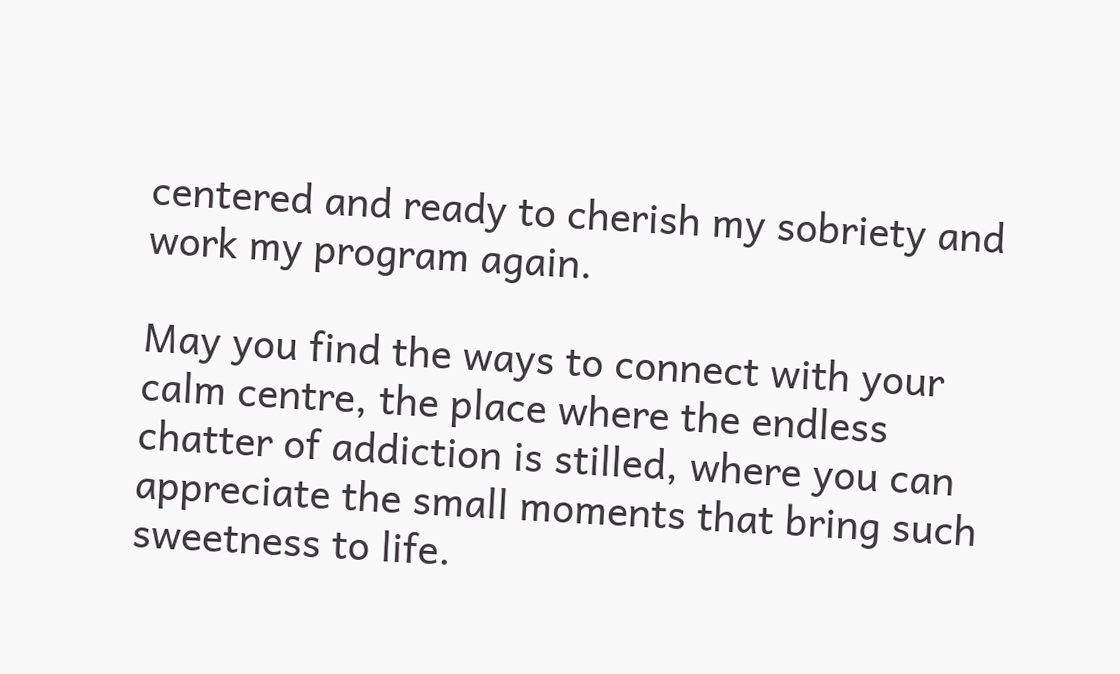centered and ready to cherish my sobriety and work my program again.

May you find the ways to connect with your calm centre, the place where the endless chatter of addiction is stilled, where you can appreciate the small moments that bring such sweetness to life.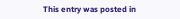This entry was posted in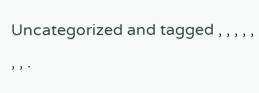Uncategorized and tagged , , , , , , , .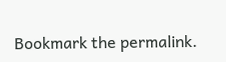Bookmark the permalink.